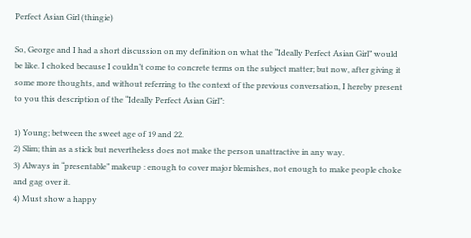Perfect Asian Girl (thingie)

So, George and I had a short discussion on my definition on what the “Ideally Perfect Asian Girl” would be like. I choked because I couldn’t come to concrete terms on the subject matter; but now, after giving it some more thoughts, and without referring to the context of the previous conversation, I hereby present to you this description of the “Ideally Perfect Asian Girl”:

1) Young; between the sweet age of 19 and 22.
2) Slim; thin as a stick but nevertheless does not make the person unattractive in any way.
3) Always in “presentable” makeup : enough to cover major blemishes, not enough to make people choke and gag over it.
4) Must show a happy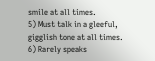smile at all times.
5) Must talk in a gleeful, gigglish tone at all times.
6) Rarely speaks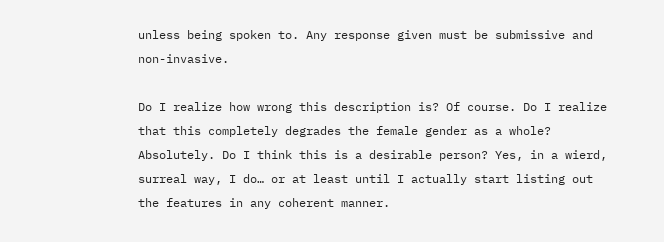unless being spoken to. Any response given must be submissive and non-invasive.

Do I realize how wrong this description is? Of course. Do I realize that this completely degrades the female gender as a whole? Absolutely. Do I think this is a desirable person? Yes, in a wierd, surreal way, I do… or at least until I actually start listing out the features in any coherent manner.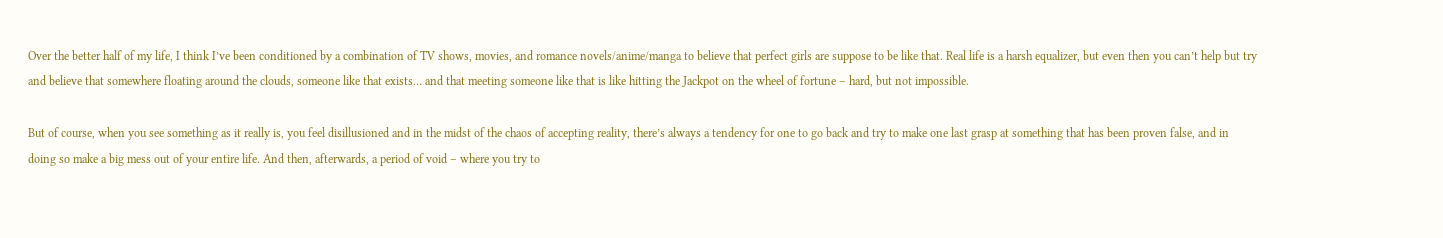Over the better half of my life, I think I’ve been conditioned by a combination of TV shows, movies, and romance novels/anime/manga to believe that perfect girls are suppose to be like that. Real life is a harsh equalizer, but even then you can’t help but try and believe that somewhere floating around the clouds, someone like that exists… and that meeting someone like that is like hitting the Jackpot on the wheel of fortune – hard, but not impossible.

But of course, when you see something as it really is, you feel disillusioned and in the midst of the chaos of accepting reality, there’s always a tendency for one to go back and try to make one last grasp at something that has been proven false, and in doing so make a big mess out of your entire life. And then, afterwards, a period of void – where you try to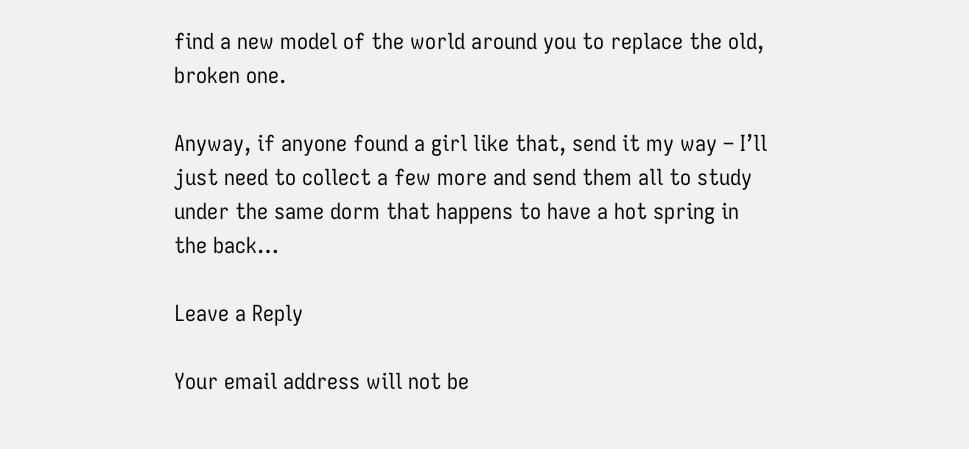find a new model of the world around you to replace the old, broken one.

Anyway, if anyone found a girl like that, send it my way – I’ll just need to collect a few more and send them all to study under the same dorm that happens to have a hot spring in the back…

Leave a Reply

Your email address will not be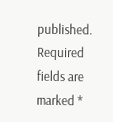published. Required fields are marked *